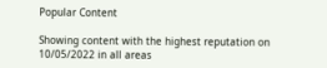Popular Content

Showing content with the highest reputation on 10/05/2022 in all areas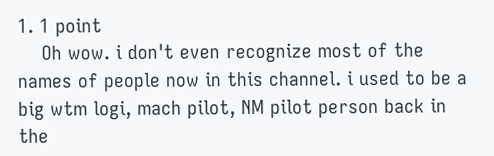1. 1 point
    Oh wow. i don't even recognize most of the names of people now in this channel. i used to be a big wtm logi, mach pilot, NM pilot person back in the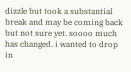dizzle but took a substantial break and may be coming back but not sure yet. soooo much has changed. i wanted to drop in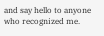and say hello to anyone who recognized me.